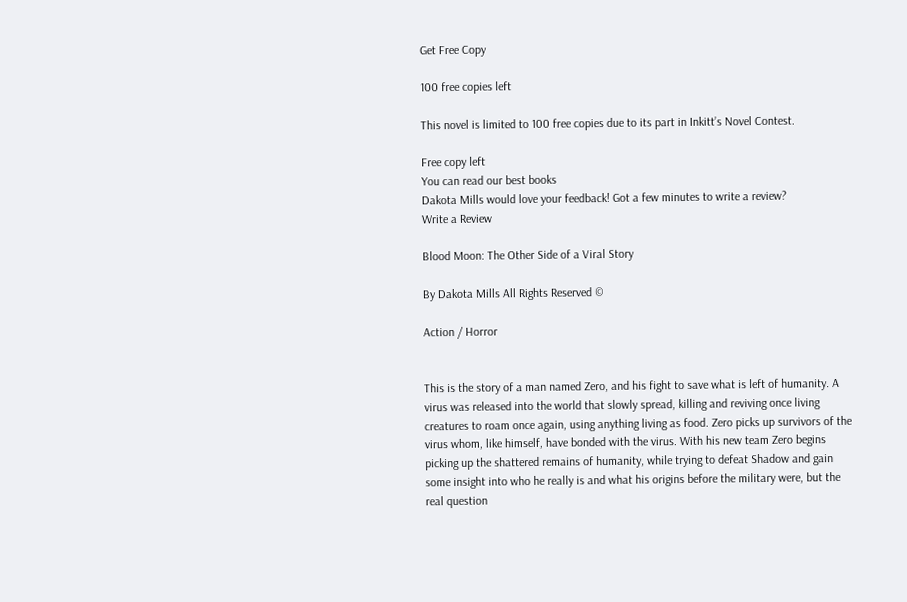Get Free Copy

100 free copies left

This novel is limited to 100 free copies due to its part in Inkitt’s Novel Contest.

Free copy left
You can read our best books
Dakota Mills would love your feedback! Got a few minutes to write a review?
Write a Review

Blood Moon: The Other Side of a Viral Story

By Dakota Mills All Rights Reserved ©

Action / Horror


This is the story of a man named Zero, and his fight to save what is left of humanity. A virus was released into the world that slowly spread, killing and reviving once living creatures to roam once again, using anything living as food. Zero picks up survivors of the virus whom, like himself, have bonded with the virus. With his new team Zero begins picking up the shattered remains of humanity, while trying to defeat Shadow and gain some insight into who he really is and what his origins before the military were, but the real question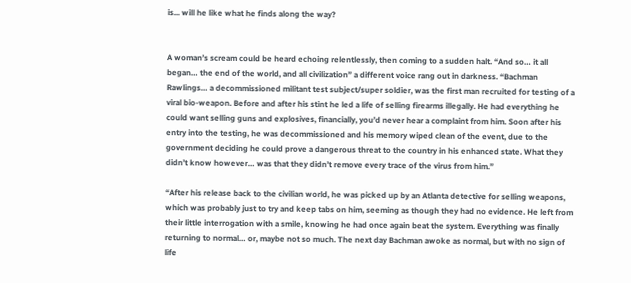is... will he like what he finds along the way?


A woman’s scream could be heard echoing relentlessly, then coming to a sudden halt. “And so… it all began… the end of the world, and all civilization” a different voice rang out in darkness. “Bachman Rawlings… a decommissioned militant test subject/super soldier, was the first man recruited for testing of a viral bio-weapon. Before and after his stint he led a life of selling firearms illegally. He had everything he could want selling guns and explosives, financially, you’d never hear a complaint from him. Soon after his entry into the testing, he was decommissioned and his memory wiped clean of the event, due to the government deciding he could prove a dangerous threat to the country in his enhanced state. What they didn’t know however… was that they didn’t remove every trace of the virus from him.”

“After his release back to the civilian world, he was picked up by an Atlanta detective for selling weapons, which was probably just to try and keep tabs on him, seeming as though they had no evidence. He left from their little interrogation with a smile, knowing he had once again beat the system. Everything was finally returning to normal… or, maybe not so much. The next day Bachman awoke as normal, but with no sign of life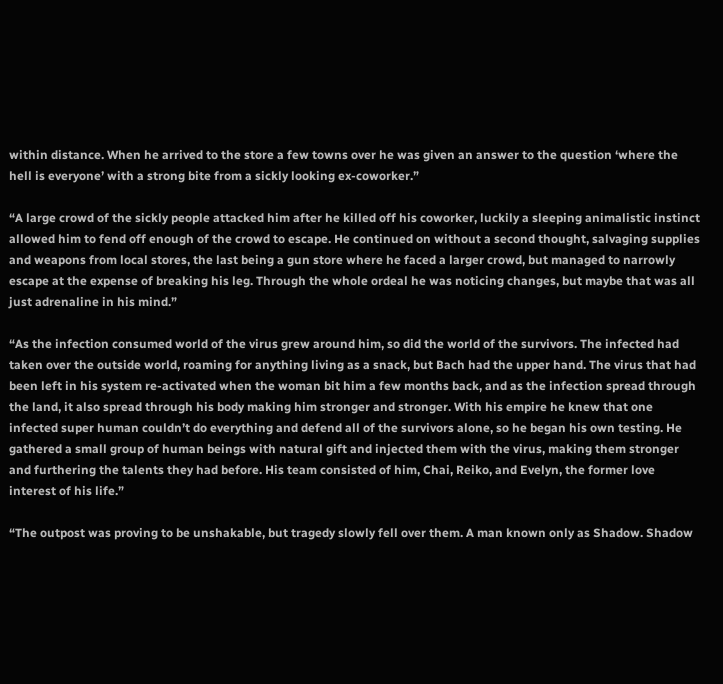within distance. When he arrived to the store a few towns over he was given an answer to the question ‘where the hell is everyone’ with a strong bite from a sickly looking ex-coworker.”

“A large crowd of the sickly people attacked him after he killed off his coworker, luckily a sleeping animalistic instinct allowed him to fend off enough of the crowd to escape. He continued on without a second thought, salvaging supplies and weapons from local stores, the last being a gun store where he faced a larger crowd, but managed to narrowly escape at the expense of breaking his leg. Through the whole ordeal he was noticing changes, but maybe that was all just adrenaline in his mind.”

“As the infection consumed world of the virus grew around him, so did the world of the survivors. The infected had taken over the outside world, roaming for anything living as a snack, but Bach had the upper hand. The virus that had been left in his system re-activated when the woman bit him a few months back, and as the infection spread through the land, it also spread through his body making him stronger and stronger. With his empire he knew that one infected super human couldn’t do everything and defend all of the survivors alone, so he began his own testing. He gathered a small group of human beings with natural gift and injected them with the virus, making them stronger and furthering the talents they had before. His team consisted of him, Chai, Reiko, and Evelyn, the former love interest of his life.”

“The outpost was proving to be unshakable, but tragedy slowly fell over them. A man known only as Shadow. Shadow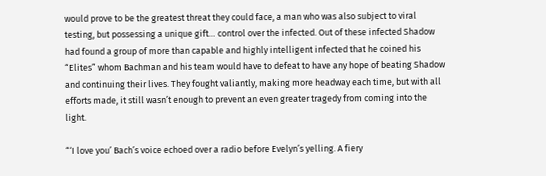would prove to be the greatest threat they could face, a man who was also subject to viral testing, but possessing a unique gift… control over the infected. Out of these infected Shadow had found a group of more than capable and highly intelligent infected that he coined his “Elites” whom Bachman and his team would have to defeat to have any hope of beating Shadow and continuing their lives. They fought valiantly, making more headway each time, but with all efforts made, it still wasn’t enough to prevent an even greater tragedy from coming into the light.

“‘I love you’ Bach’s voice echoed over a radio before Evelyn’s yelling. A fiery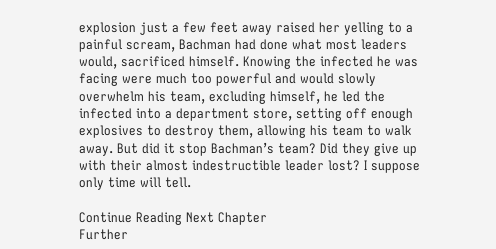explosion just a few feet away raised her yelling to a painful scream, Bachman had done what most leaders would, sacrificed himself. Knowing the infected he was facing were much too powerful and would slowly overwhelm his team, excluding himself, he led the infected into a department store, setting off enough explosives to destroy them, allowing his team to walk away. But did it stop Bachman’s team? Did they give up with their almost indestructible leader lost? I suppose only time will tell.

Continue Reading Next Chapter
Further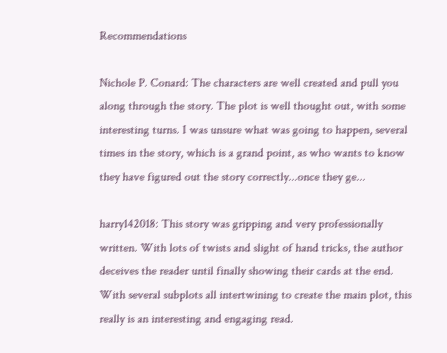Recommendations

Nichole P. Conard: The characters are well created and pull you along through the story. The plot is well thought out, with some interesting turns. I was unsure what was going to happen, several times in the story, which is a grand point, as who wants to know they have figured out the story correctly...once they ge...

harry142018: This story was gripping and very professionally written. With lots of twists and slight of hand tricks, the author deceives the reader until finally showing their cards at the end. With several subplots all intertwining to create the main plot, this really is an interesting and engaging read.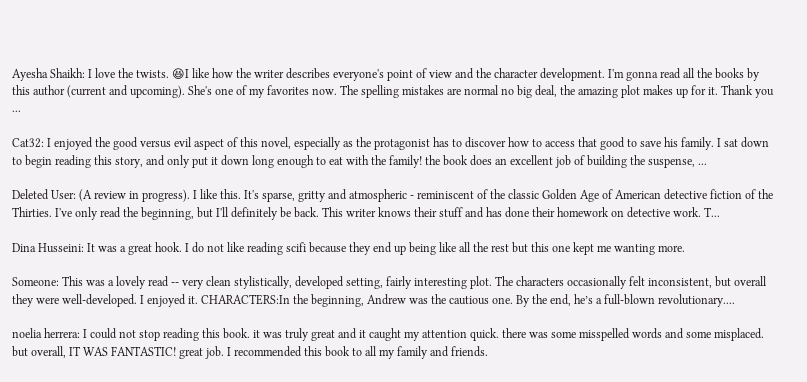Ayesha Shaikh: I love the twists. 😆I like how the writer describes everyone's point of view and the character development. I'm gonna read all the books by this author (current and upcoming). She's one of my favorites now. The spelling mistakes are normal no big deal, the amazing plot makes up for it. Thank you ...

Cat32: I enjoyed the good versus evil aspect of this novel, especially as the protagonist has to discover how to access that good to save his family. I sat down to begin reading this story, and only put it down long enough to eat with the family! the book does an excellent job of building the suspense, ...

Deleted User: (A review in progress). I like this. It's sparse, gritty and atmospheric - reminiscent of the classic Golden Age of American detective fiction of the Thirties. I've only read the beginning, but I'll definitely be back. This writer knows their stuff and has done their homework on detective work. T...

Dina Husseini: It was a great hook. I do not like reading scifi because they end up being like all the rest but this one kept me wanting more.

Someone: This was a lovely read -- very clean stylistically, developed setting, fairly interesting plot. The characters occasionally felt inconsistent, but overall they were well-developed. I enjoyed it. CHARACTERS:In the beginning, Andrew was the cautious one. By the end, he’s a full-blown revolutionary....

noelia herrera: I could not stop reading this book. it was truly great and it caught my attention quick. there was some misspelled words and some misplaced. but overall, IT WAS FANTASTIC! great job. I recommended this book to all my family and friends.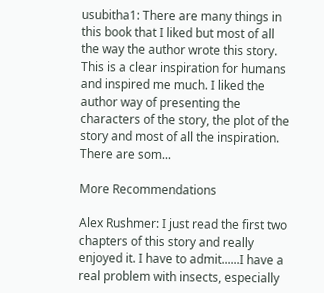usubitha1: There are many things in this book that I liked but most of all the way the author wrote this story. This is a clear inspiration for humans and inspired me much. I liked the author way of presenting the characters of the story, the plot of the story and most of all the inspiration. There are som...

More Recommendations

Alex Rushmer: I just read the first two chapters of this story and really enjoyed it. I have to admit......I have a real problem with insects, especially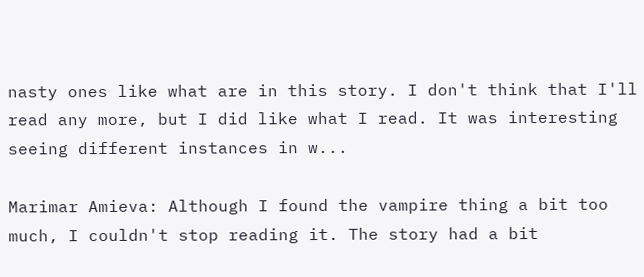nasty ones like what are in this story. I don't think that I'll read any more, but I did like what I read. It was interesting seeing different instances in w...

Marimar Amieva: Although I found the vampire thing a bit too much, I couldn't stop reading it. The story had a bit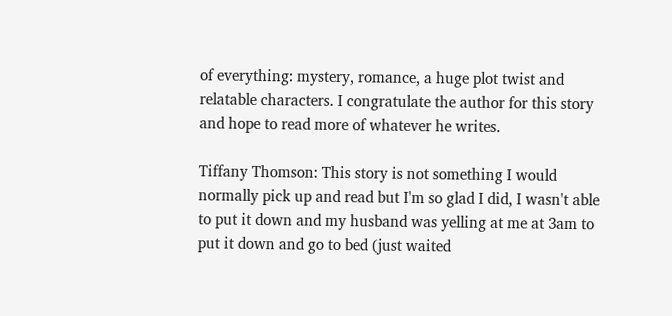of everything: mystery, romance, a huge plot twist and relatable characters. I congratulate the author for this story and hope to read more of whatever he writes.

Tiffany Thomson: This story is not something I would normally pick up and read but I'm so glad I did, I wasn't able to put it down and my husband was yelling at me at 3am to put it down and go to bed (just waited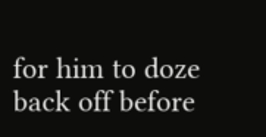for him to doze back off before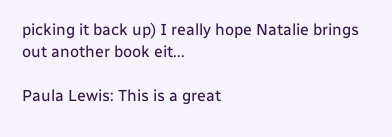picking it back up) I really hope Natalie brings out another book eit...

Paula Lewis: This is a great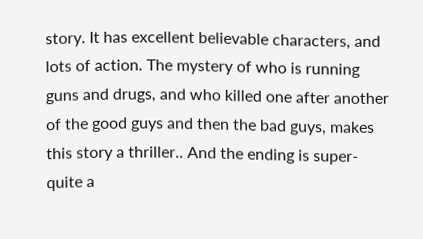story. It has excellent believable characters, and lots of action. The mystery of who is running guns and drugs, and who killed one after another of the good guys and then the bad guys, makes this story a thriller.. And the ending is super- quite a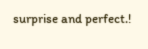surprise and perfect.!